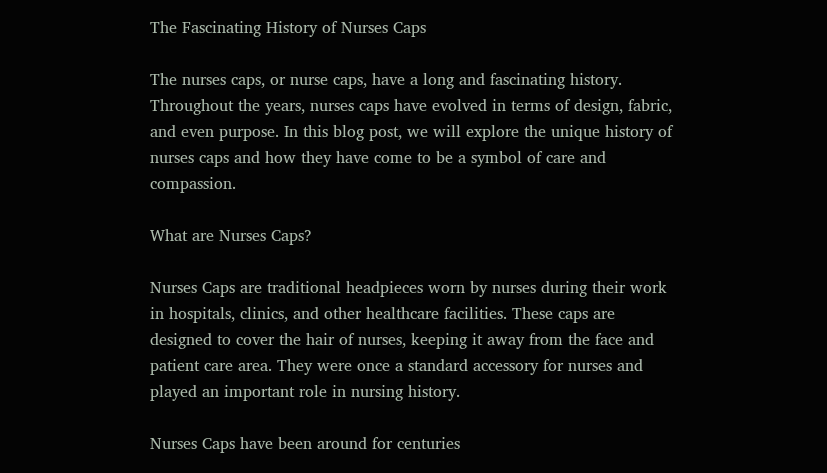The Fascinating History of Nurses Caps

The nurses caps, or nurse caps, have a long and fascinating history. Throughout the years, nurses caps have evolved in terms of design, fabric, and even purpose. In this blog post, we will explore the unique history of nurses caps and how they have come to be a symbol of care and compassion.

What are Nurses Caps?

Nurses Caps are traditional headpieces worn by nurses during their work in hospitals, clinics, and other healthcare facilities. These caps are designed to cover the hair of nurses, keeping it away from the face and patient care area. They were once a standard accessory for nurses and played an important role in nursing history.

Nurses Caps have been around for centuries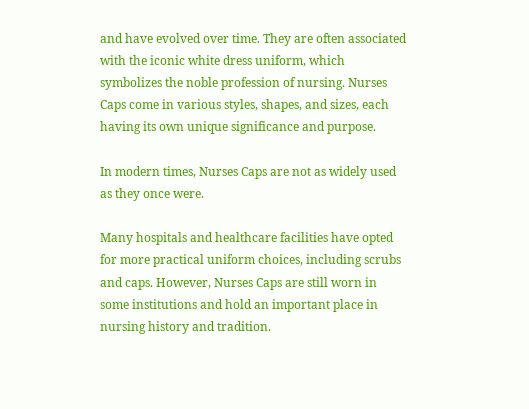and have evolved over time. They are often associated with the iconic white dress uniform, which symbolizes the noble profession of nursing. Nurses Caps come in various styles, shapes, and sizes, each having its own unique significance and purpose.

In modern times, Nurses Caps are not as widely used as they once were.

Many hospitals and healthcare facilities have opted for more practical uniform choices, including scrubs and caps. However, Nurses Caps are still worn in some institutions and hold an important place in nursing history and tradition.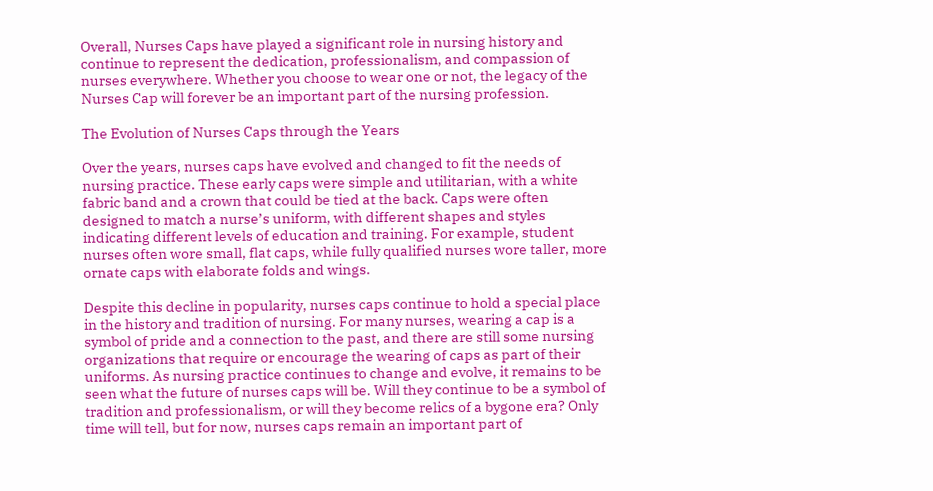Overall, Nurses Caps have played a significant role in nursing history and continue to represent the dedication, professionalism, and compassion of nurses everywhere. Whether you choose to wear one or not, the legacy of the Nurses Cap will forever be an important part of the nursing profession.

The Evolution of Nurses Caps through the Years

Over the years, nurses caps have evolved and changed to fit the needs of nursing practice. These early caps were simple and utilitarian, with a white fabric band and a crown that could be tied at the back. Caps were often designed to match a nurse’s uniform, with different shapes and styles indicating different levels of education and training. For example, student nurses often wore small, flat caps, while fully qualified nurses wore taller, more ornate caps with elaborate folds and wings.

Despite this decline in popularity, nurses caps continue to hold a special place in the history and tradition of nursing. For many nurses, wearing a cap is a symbol of pride and a connection to the past, and there are still some nursing organizations that require or encourage the wearing of caps as part of their uniforms. As nursing practice continues to change and evolve, it remains to be seen what the future of nurses caps will be. Will they continue to be a symbol of tradition and professionalism, or will they become relics of a bygone era? Only time will tell, but for now, nurses caps remain an important part of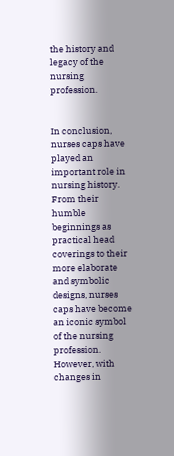the history and legacy of the nursing profession.


In conclusion, nurses caps have played an important role in nursing history. From their humble beginnings as practical head coverings to their more elaborate and symbolic designs, nurses caps have become an iconic symbol of the nursing profession. However, with changes in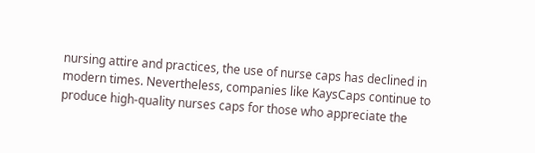nursing attire and practices, the use of nurse caps has declined in modern times. Nevertheless, companies like KaysCaps continue to produce high-quality nurses caps for those who appreciate the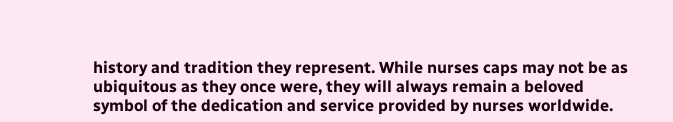history and tradition they represent. While nurses caps may not be as ubiquitous as they once were, they will always remain a beloved symbol of the dedication and service provided by nurses worldwide.